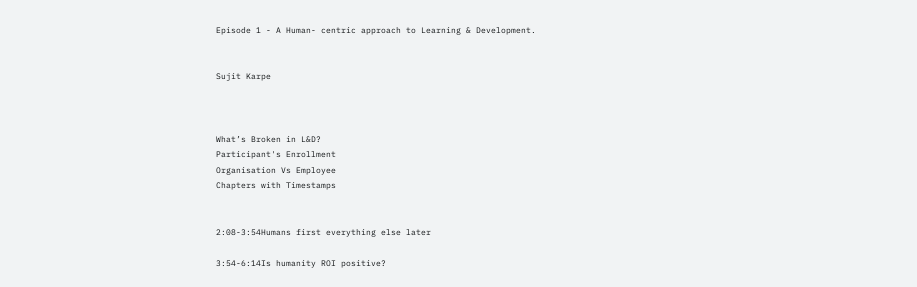Episode 1 - A Human- centric approach to Learning & Development.


Sujit Karpe



What’s Broken in L&D?
Participant's Enrollment
Organisation Vs Employee
Chapters with Timestamps


2:08-3:54Humans first everything else later

3:54-6:14Is humanity ROI positive?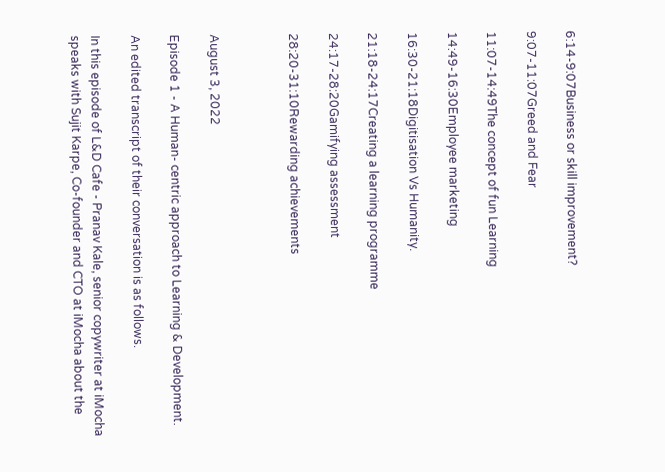6:14-9:07Business or skill improvement?

9:07-11:07Greed and Fear

11:07-14:49The concept of fun Learning

14:49-16:30Employee marketing

16:30-21:18Digitisation Vs Humanity.

21:18-24:17Creating a learning programme

24:17-28:20Gamifying assessment

28:20-31:10Rewarding achievements



August 3, 2022

Episode 1 - A Human- centric approach to Learning & Development.

An edited transcript of their conversation is as follows.

In this episode of L&D Cafe - Pranav Kale, senior copywriter at iMocha speaks with Sujit Karpe, Co-founder and CTO at iMocha about the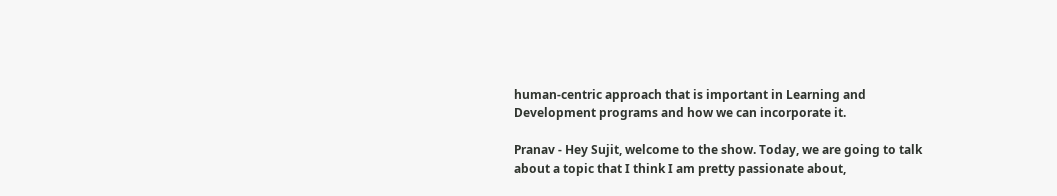human-centric approach that is important in Learning and Development programs and how we can incorporate it.

Pranav - Hey Sujit, welcome to the show. Today, we are going to talk about a topic that I think I am pretty passionate about,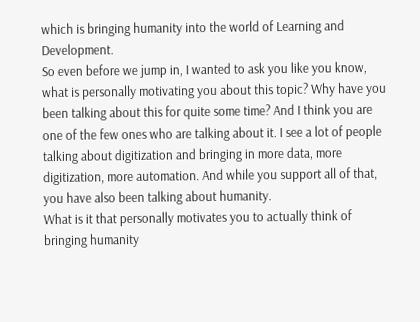which is bringing humanity into the world of Learning and Development.
So even before we jump in, I wanted to ask you like you know, what is personally motivating you about this topic? Why have you been talking about this for quite some time? And I think you are one of the few ones who are talking about it. I see a lot of people talking about digitization and bringing in more data, more digitization, more automation. And while you support all of that, you have also been talking about humanity.
What is it that personally motivates you to actually think of bringing humanity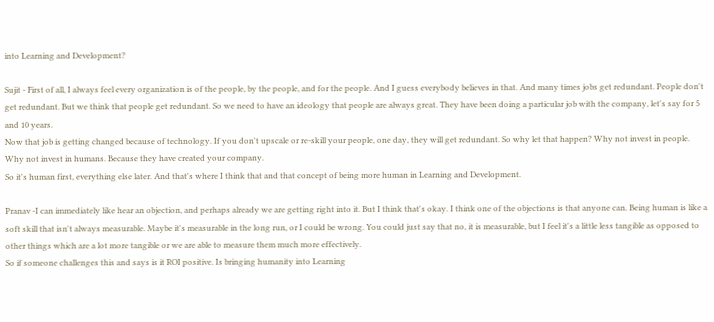into Learning and Development?

Sujit - First of all, I always feel every organization is of the people, by the people, and for the people. And I guess everybody believes in that. And many times jobs get redundant. People don't get redundant. But we think that people get redundant. So we need to have an ideology that people are always great. They have been doing a particular job with the company, let's say for 5 and 10 years.
Now that job is getting changed because of technology. If you don't upscale or re-skill your people, one day, they will get redundant. So why let that happen? Why not invest in people. Why not invest in humans. Because they have created your company.
So it's human first, everything else later. And that's where I think that and that concept of being more human in Learning and Development.

Pranav -I can immediately like hear an objection, and perhaps already we are getting right into it. But I think that's okay. I think one of the objections is that anyone can. Being human is like a soft skill that isn't always measurable. Maybe it's measurable in the long run, or I could be wrong. You could just say that no, it is measurable, but I feel it's a little less tangible as opposed to other things which are a lot more tangible or we are able to measure them much more effectively.
So if someone challenges this and says is it ROI positive. Is bringing humanity into Learning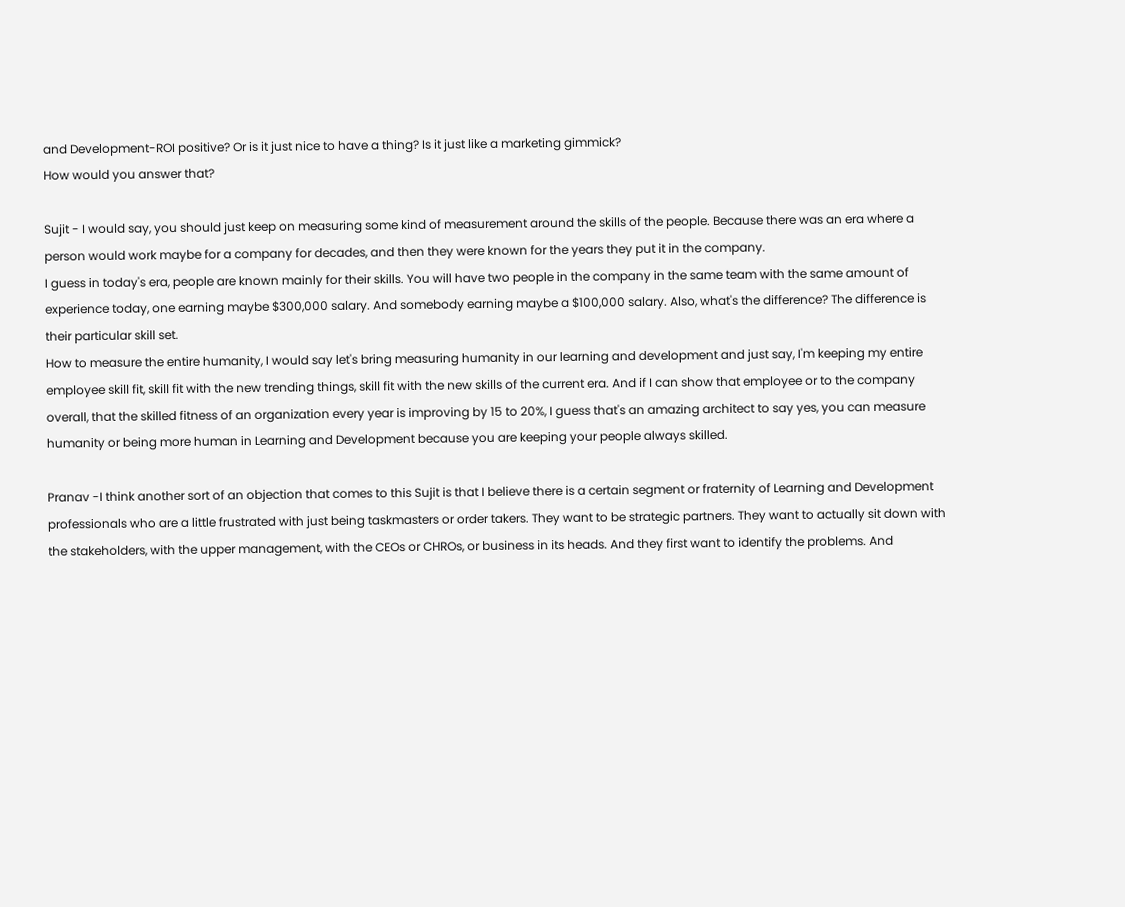and Development-ROI positive? Or is it just nice to have a thing? Is it just like a marketing gimmick?
How would you answer that?

Sujit - I would say, you should just keep on measuring some kind of measurement around the skills of the people. Because there was an era where a person would work maybe for a company for decades, and then they were known for the years they put it in the company.
I guess in today's era, people are known mainly for their skills. You will have two people in the company in the same team with the same amount of experience today, one earning maybe $300,000 salary. And somebody earning maybe a $100,000 salary. Also, what's the difference? The difference is their particular skill set.
How to measure the entire humanity, I would say let's bring measuring humanity in our learning and development and just say, I'm keeping my entire employee skill fit, skill fit with the new trending things, skill fit with the new skills of the current era. And if I can show that employee or to the company overall, that the skilled fitness of an organization every year is improving by 15 to 20%, I guess that's an amazing architect to say yes, you can measure humanity or being more human in Learning and Development because you are keeping your people always skilled.

Pranav -I think another sort of an objection that comes to this Sujit is that I believe there is a certain segment or fraternity of Learning and Development professionals who are a little frustrated with just being taskmasters or order takers. They want to be strategic partners. They want to actually sit down with the stakeholders, with the upper management, with the CEOs or CHROs, or business in its heads. And they first want to identify the problems. And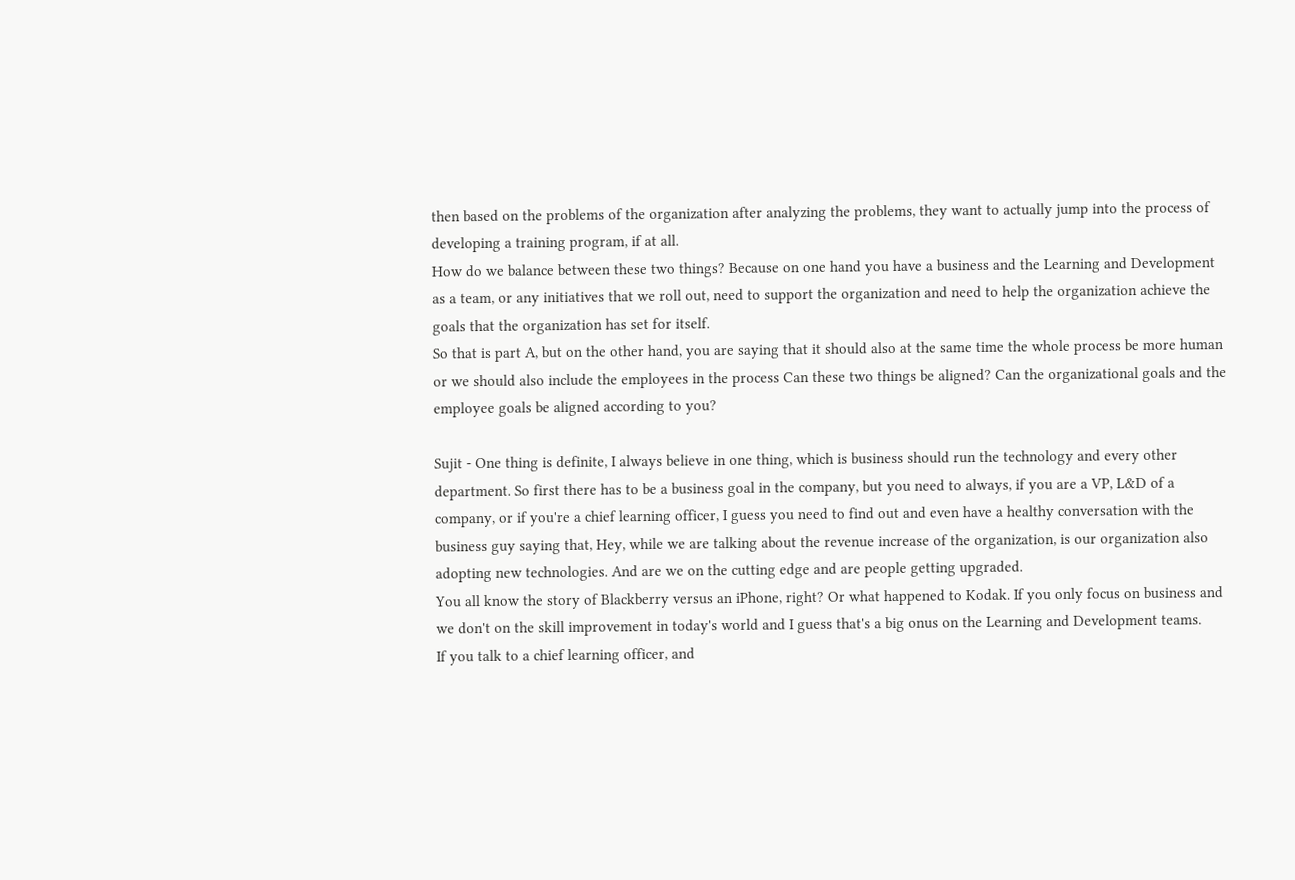then based on the problems of the organization after analyzing the problems, they want to actually jump into the process of developing a training program, if at all.
How do we balance between these two things? Because on one hand you have a business and the Learning and Development as a team, or any initiatives that we roll out, need to support the organization and need to help the organization achieve the goals that the organization has set for itself.
So that is part A, but on the other hand, you are saying that it should also at the same time the whole process be more human or we should also include the employees in the process Can these two things be aligned? Can the organizational goals and the employee goals be aligned according to you?

Sujit - One thing is definite, I always believe in one thing, which is business should run the technology and every other department. So first there has to be a business goal in the company, but you need to always, if you are a VP, L&D of a company, or if you're a chief learning officer, I guess you need to find out and even have a healthy conversation with the business guy saying that, Hey, while we are talking about the revenue increase of the organization, is our organization also adopting new technologies. And are we on the cutting edge and are people getting upgraded.
You all know the story of Blackberry versus an iPhone, right? Or what happened to Kodak. If you only focus on business and we don't on the skill improvement in today's world and I guess that's a big onus on the Learning and Development teams.
If you talk to a chief learning officer, and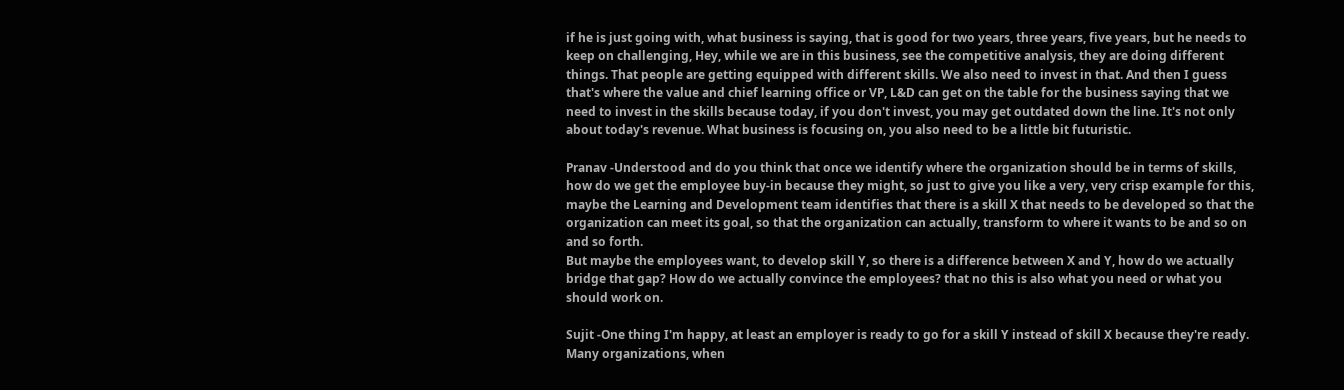if he is just going with, what business is saying, that is good for two years, three years, five years, but he needs to keep on challenging, Hey, while we are in this business, see the competitive analysis, they are doing different things. That people are getting equipped with different skills. We also need to invest in that. And then I guess that's where the value and chief learning office or VP, L&D can get on the table for the business saying that we need to invest in the skills because today, if you don't invest, you may get outdated down the line. It's not only about today's revenue. What business is focusing on, you also need to be a little bit futuristic.

Pranav -Understood and do you think that once we identify where the organization should be in terms of skills, how do we get the employee buy-in because they might, so just to give you like a very, very crisp example for this, maybe the Learning and Development team identifies that there is a skill X that needs to be developed so that the organization can meet its goal, so that the organization can actually, transform to where it wants to be and so on and so forth.
But maybe the employees want, to develop skill Y, so there is a difference between X and Y, how do we actually bridge that gap? How do we actually convince the employees? that no this is also what you need or what you should work on.

Sujit -One thing I'm happy, at least an employer is ready to go for a skill Y instead of skill X because they're ready. Many organizations, when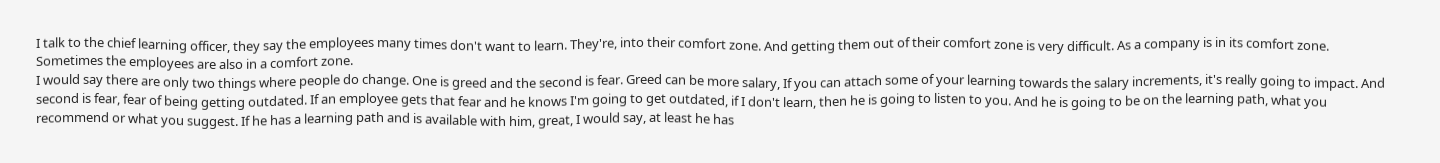I talk to the chief learning officer, they say the employees many times don't want to learn. They're, into their comfort zone. And getting them out of their comfort zone is very difficult. As a company is in its comfort zone. Sometimes the employees are also in a comfort zone.
I would say there are only two things where people do change. One is greed and the second is fear. Greed can be more salary, If you can attach some of your learning towards the salary increments, it's really going to impact. And second is fear, fear of being getting outdated. If an employee gets that fear and he knows I'm going to get outdated, if I don't learn, then he is going to listen to you. And he is going to be on the learning path, what you recommend or what you suggest. If he has a learning path and is available with him, great, I would say, at least he has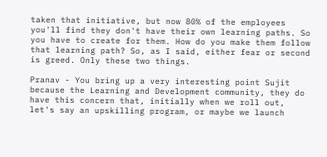taken that initiative, but now 80% of the employees you'll find they don't have their own learning paths. So you have to create for them. How do you make them follow that learning path? So, as I said, either fear or second is greed. Only these two things.

Pranav - You bring up a very interesting point Sujit because the Learning and Development community, they do have this concern that, initially when we roll out, let's say an upskilling program, or maybe we launch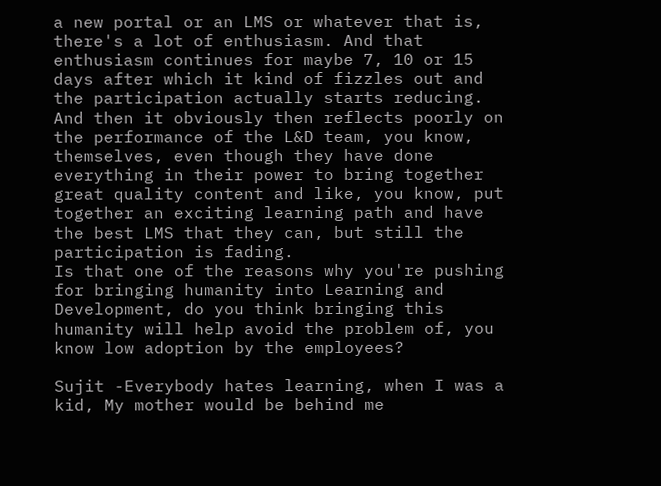a new portal or an LMS or whatever that is, there's a lot of enthusiasm. And that enthusiasm continues for maybe 7, 10 or 15 days after which it kind of fizzles out and the participation actually starts reducing. And then it obviously then reflects poorly on the performance of the L&D team, you know, themselves, even though they have done everything in their power to bring together great quality content and like, you know, put together an exciting learning path and have the best LMS that they can, but still the participation is fading.
Is that one of the reasons why you're pushing for bringing humanity into Learning and Development, do you think bringing this humanity will help avoid the problem of, you know low adoption by the employees?

Sujit -Everybody hates learning, when I was a kid, My mother would be behind me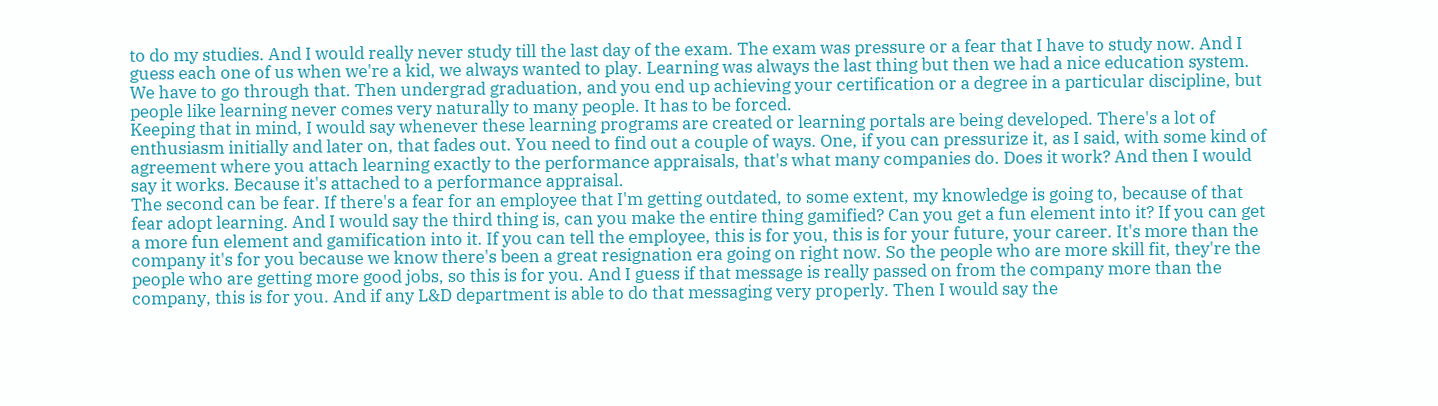to do my studies. And I would really never study till the last day of the exam. The exam was pressure or a fear that I have to study now. And I guess each one of us when we're a kid, we always wanted to play. Learning was always the last thing but then we had a nice education system. We have to go through that. Then undergrad graduation, and you end up achieving your certification or a degree in a particular discipline, but people like learning never comes very naturally to many people. It has to be forced.
Keeping that in mind, I would say whenever these learning programs are created or learning portals are being developed. There's a lot of enthusiasm initially and later on, that fades out. You need to find out a couple of ways. One, if you can pressurize it, as I said, with some kind of agreement where you attach learning exactly to the performance appraisals, that's what many companies do. Does it work? And then I would say it works. Because it's attached to a performance appraisal.
The second can be fear. If there's a fear for an employee that I'm getting outdated, to some extent, my knowledge is going to, because of that fear adopt learning. And I would say the third thing is, can you make the entire thing gamified? Can you get a fun element into it? If you can get a more fun element and gamification into it. If you can tell the employee, this is for you, this is for your future, your career. It's more than the company it's for you because we know there's been a great resignation era going on right now. So the people who are more skill fit, they're the people who are getting more good jobs, so this is for you. And I guess if that message is really passed on from the company more than the company, this is for you. And if any L&D department is able to do that messaging very properly. Then I would say the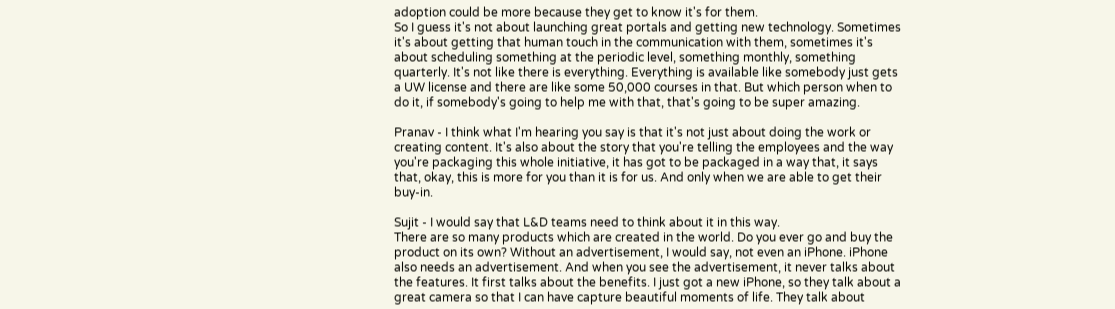adoption could be more because they get to know it's for them.
So I guess it's not about launching great portals and getting new technology. Sometimes it's about getting that human touch in the communication with them, sometimes it's about scheduling something at the periodic level, something monthly, something quarterly. It's not like there is everything. Everything is available like somebody just gets a UW license and there are like some 50,000 courses in that. But which person when to do it, if somebody's going to help me with that, that's going to be super amazing.

Pranav - I think what I'm hearing you say is that it's not just about doing the work or creating content. It's also about the story that you're telling the employees and the way you're packaging this whole initiative, it has got to be packaged in a way that, it says that, okay, this is more for you than it is for us. And only when we are able to get their buy-in.

Sujit - I would say that L&D teams need to think about it in this way.
There are so many products which are created in the world. Do you ever go and buy the product on its own? Without an advertisement, I would say, not even an iPhone. iPhone also needs an advertisement. And when you see the advertisement, it never talks about the features. It first talks about the benefits. I just got a new iPhone, so they talk about a great camera so that I can have capture beautiful moments of life. They talk about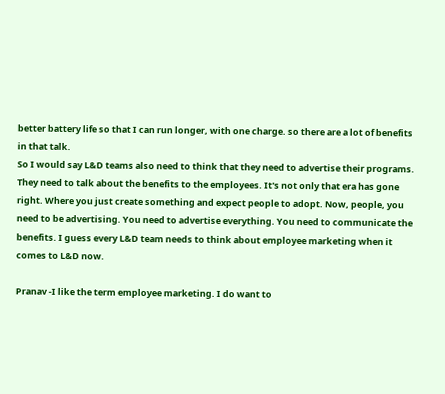better battery life so that I can run longer, with one charge. so there are a lot of benefits in that talk.
So I would say L&D teams also need to think that they need to advertise their programs. They need to talk about the benefits to the employees. It's not only that era has gone right. Where you just create something and expect people to adopt. Now, people, you need to be advertising. You need to advertise everything. You need to communicate the benefits. I guess every L&D team needs to think about employee marketing when it comes to L&D now.

Pranav -I like the term employee marketing. I do want to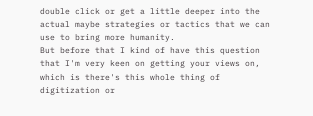double click or get a little deeper into the actual maybe strategies or tactics that we can use to bring more humanity.
But before that I kind of have this question that I'm very keen on getting your views on, which is there's this whole thing of digitization or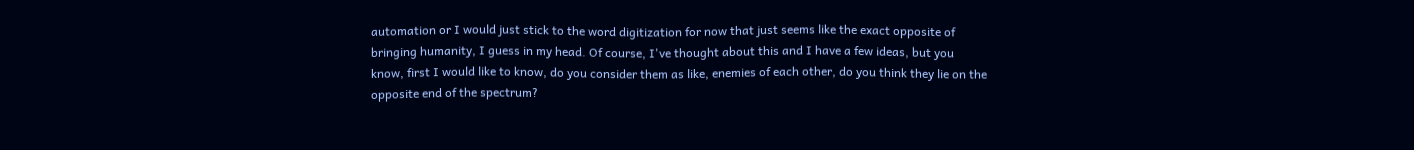automation or I would just stick to the word digitization for now that just seems like the exact opposite of bringing humanity, I guess in my head. Of course, I've thought about this and I have a few ideas, but you know, first I would like to know, do you consider them as like, enemies of each other, do you think they lie on the opposite end of the spectrum?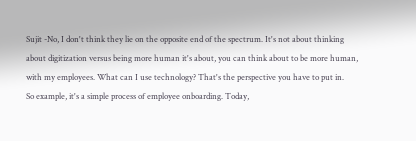Sujit -No, I don't think they lie on the opposite end of the spectrum. It's not about thinking about digitization versus being more human it's about, you can think about to be more human, with my employees. What can I use technology? That's the perspective you have to put in.
So example, it's a simple process of employee onboarding. Today,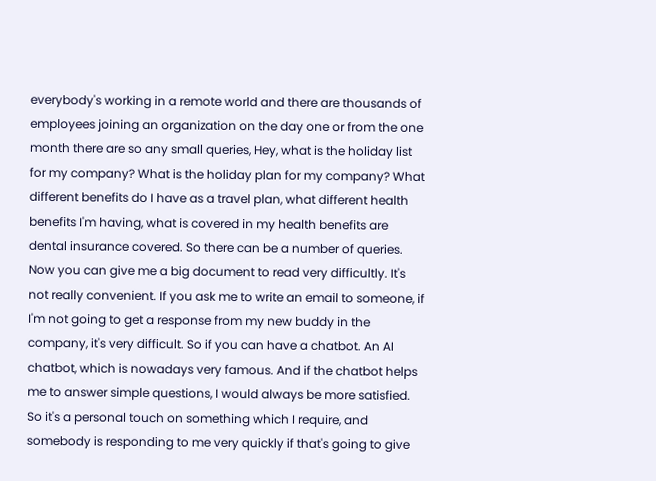everybody's working in a remote world and there are thousands of employees joining an organization on the day one or from the one month there are so any small queries, Hey, what is the holiday list for my company? What is the holiday plan for my company? What different benefits do I have as a travel plan, what different health benefits I'm having, what is covered in my health benefits are dental insurance covered. So there can be a number of queries. Now you can give me a big document to read very difficultly. It's not really convenient. If you ask me to write an email to someone, if I'm not going to get a response from my new buddy in the company, it's very difficult. So if you can have a chatbot. An AI chatbot, which is nowadays very famous. And if the chatbot helps me to answer simple questions, I would always be more satisfied. So it's a personal touch on something which I require, and somebody is responding to me very quickly if that's going to give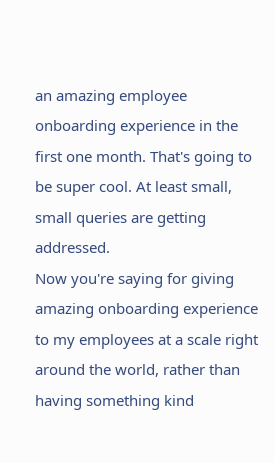an amazing employee onboarding experience in the first one month. That's going to be super cool. At least small, small queries are getting addressed.
Now you're saying for giving amazing onboarding experience to my employees at a scale right around the world, rather than having something kind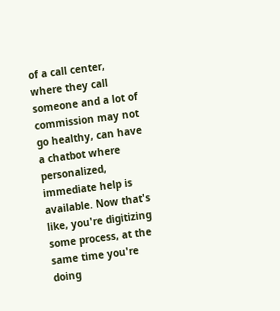of a call center, where they call someone and a lot of commission may not go healthy, can have a chatbot where personalized, immediate help is available. Now that's like, you're digitizing some process, at the same time you're doing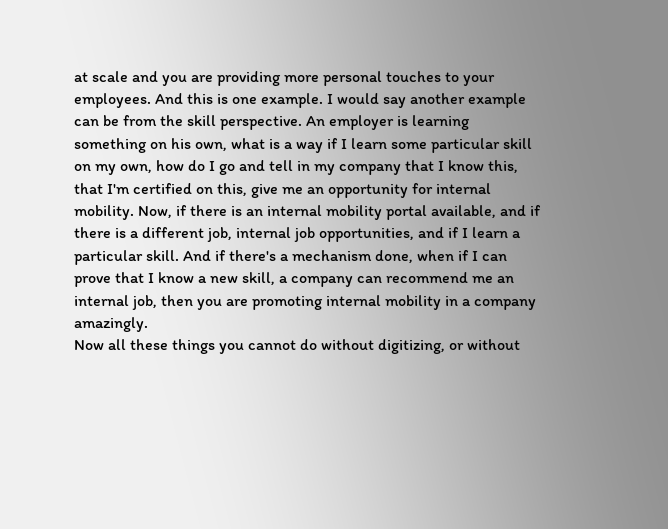at scale and you are providing more personal touches to your employees. And this is one example. I would say another example can be from the skill perspective. An employer is learning something on his own, what is a way if I learn some particular skill on my own, how do I go and tell in my company that I know this, that I'm certified on this, give me an opportunity for internal mobility. Now, if there is an internal mobility portal available, and if there is a different job, internal job opportunities, and if I learn a particular skill. And if there's a mechanism done, when if I can prove that I know a new skill, a company can recommend me an internal job, then you are promoting internal mobility in a company amazingly.
Now all these things you cannot do without digitizing, or without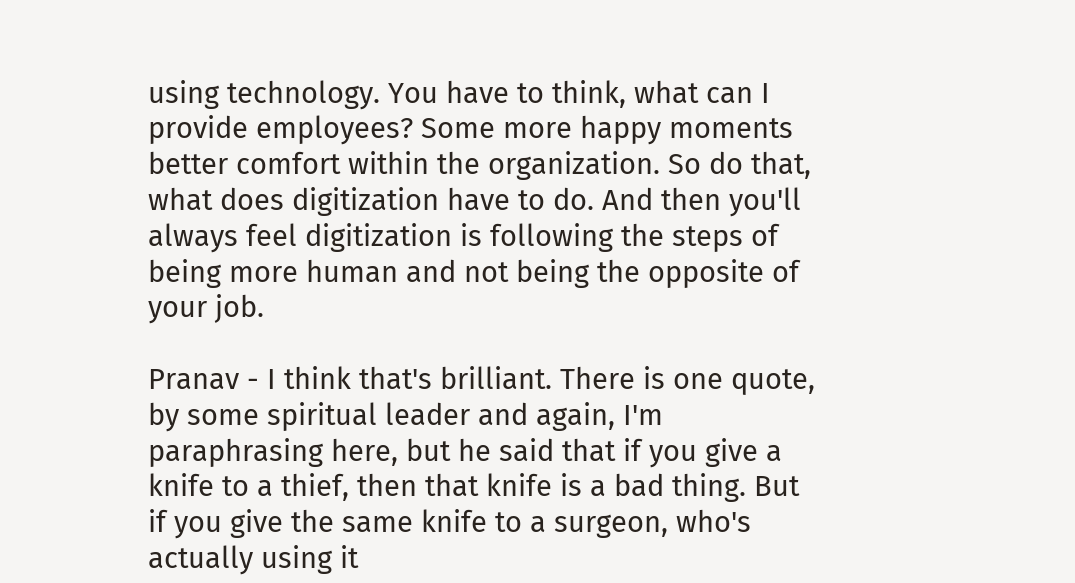using technology. You have to think, what can I provide employees? Some more happy moments better comfort within the organization. So do that, what does digitization have to do. And then you'll always feel digitization is following the steps of being more human and not being the opposite of your job.

Pranav - I think that's brilliant. There is one quote, by some spiritual leader and again, I'm paraphrasing here, but he said that if you give a knife to a thief, then that knife is a bad thing. But if you give the same knife to a surgeon, who's actually using it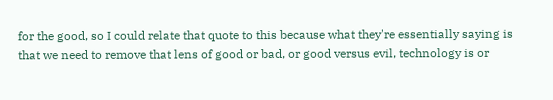for the good, so I could relate that quote to this because what they're essentially saying is that we need to remove that lens of good or bad, or good versus evil, technology is or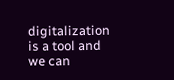digitalization is a tool and we can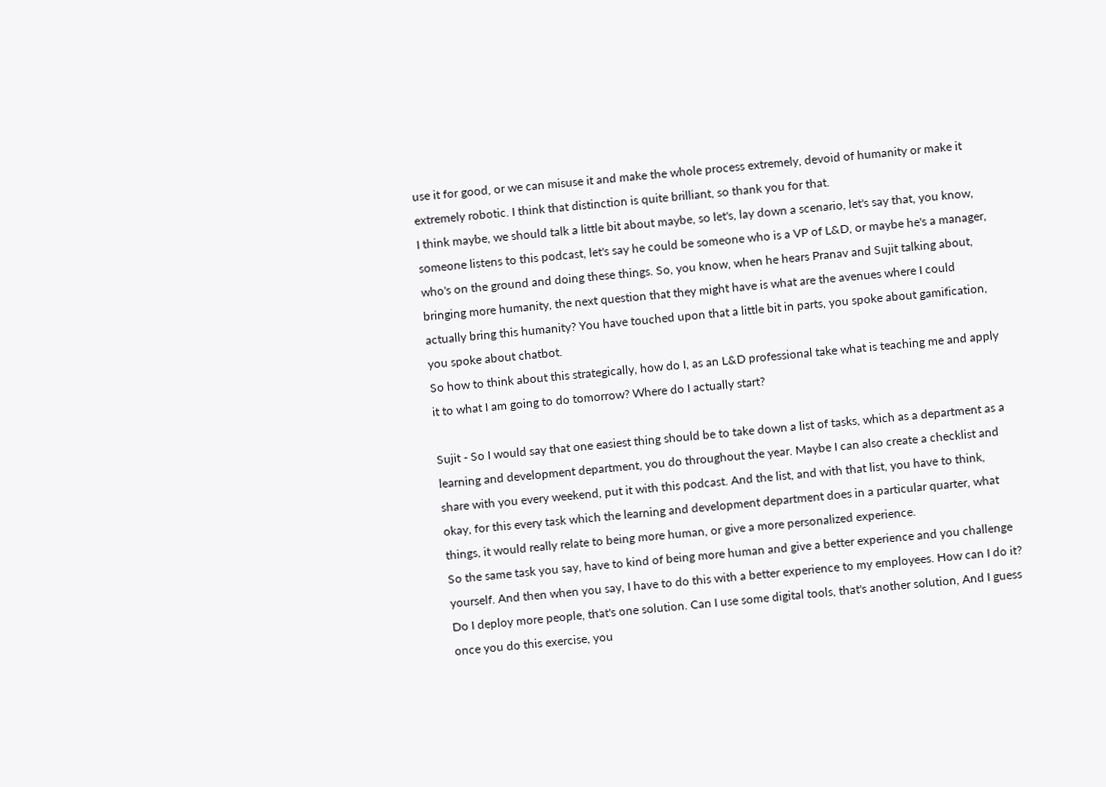use it for good, or we can misuse it and make the whole process extremely, devoid of humanity or make it extremely robotic. I think that distinction is quite brilliant, so thank you for that.
I think maybe, we should talk a little bit about maybe, so let's, lay down a scenario, let's say that, you know, someone listens to this podcast, let's say he could be someone who is a VP of L&D, or maybe he's a manager, who's on the ground and doing these things. So, you know, when he hears Pranav and Sujit talking about, bringing more humanity, the next question that they might have is what are the avenues where I could actually bring this humanity? You have touched upon that a little bit in parts, you spoke about gamification, you spoke about chatbot.
So how to think about this strategically, how do I, as an L&D professional take what is teaching me and apply it to what I am going to do tomorrow? Where do I actually start?

Sujit - So I would say that one easiest thing should be to take down a list of tasks, which as a department as a learning and development department, you do throughout the year. Maybe I can also create a checklist and share with you every weekend, put it with this podcast. And the list, and with that list, you have to think, okay, for this every task which the learning and development department does in a particular quarter, what things, it would really relate to being more human, or give a more personalized experience.
So the same task you say, have to kind of being more human and give a better experience and you challenge yourself. And then when you say, I have to do this with a better experience to my employees. How can I do it? Do I deploy more people, that's one solution. Can I use some digital tools, that's another solution, And I guess once you do this exercise, you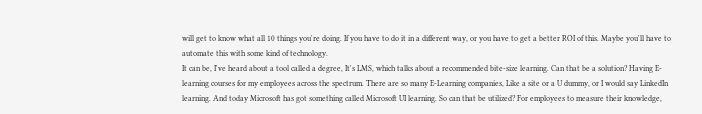will get to know what all 10 things you're doing. If you have to do it in a different way, or you have to get a better ROI of this. Maybe you'll have to automate this with some kind of technology.
It can be, I've heard about a tool called a degree, It's LMS, which talks about a recommended bite-size learning. Can that be a solution? Having E-learning courses for my employees across the spectrum. There are so many E-Learning companies, Like a site or a U dummy, or I would say LinkedIn learning. And today Microsoft has got something called Microsoft UI learning. So can that be utilized? For employees to measure their knowledge,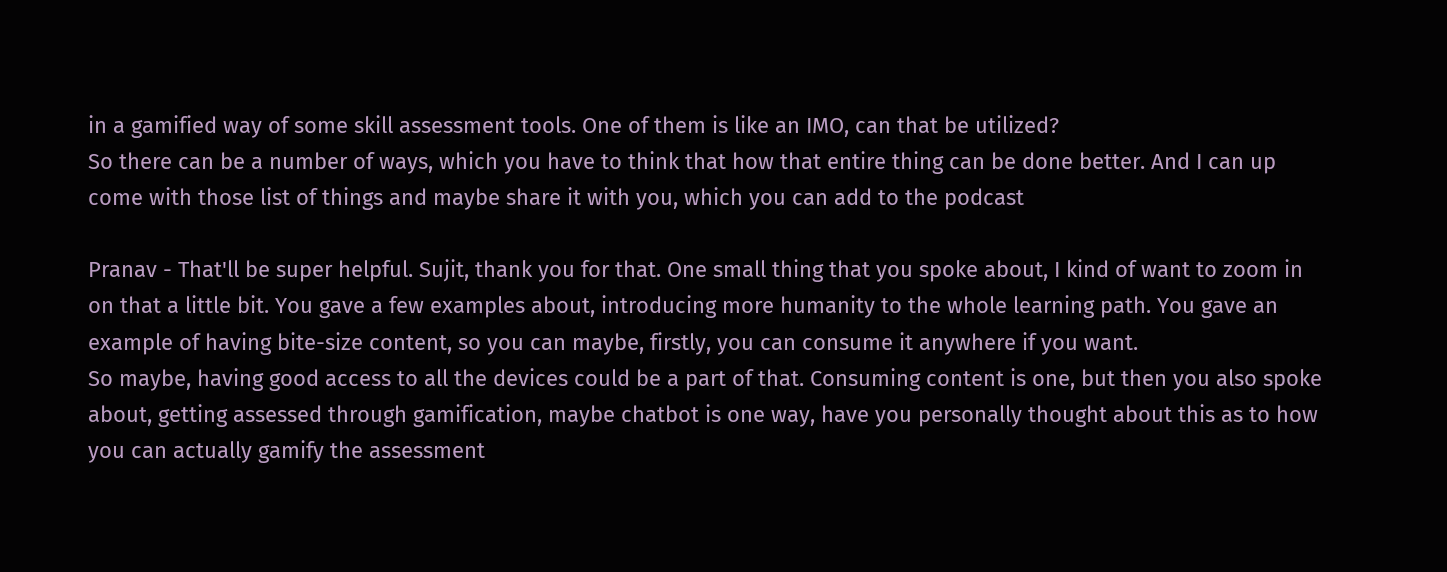in a gamified way of some skill assessment tools. One of them is like an IMO, can that be utilized?
So there can be a number of ways, which you have to think that how that entire thing can be done better. And I can up come with those list of things and maybe share it with you, which you can add to the podcast

Pranav - That'll be super helpful. Sujit, thank you for that. One small thing that you spoke about, I kind of want to zoom in on that a little bit. You gave a few examples about, introducing more humanity to the whole learning path. You gave an example of having bite-size content, so you can maybe, firstly, you can consume it anywhere if you want.
So maybe, having good access to all the devices could be a part of that. Consuming content is one, but then you also spoke about, getting assessed through gamification, maybe chatbot is one way, have you personally thought about this as to how you can actually gamify the assessment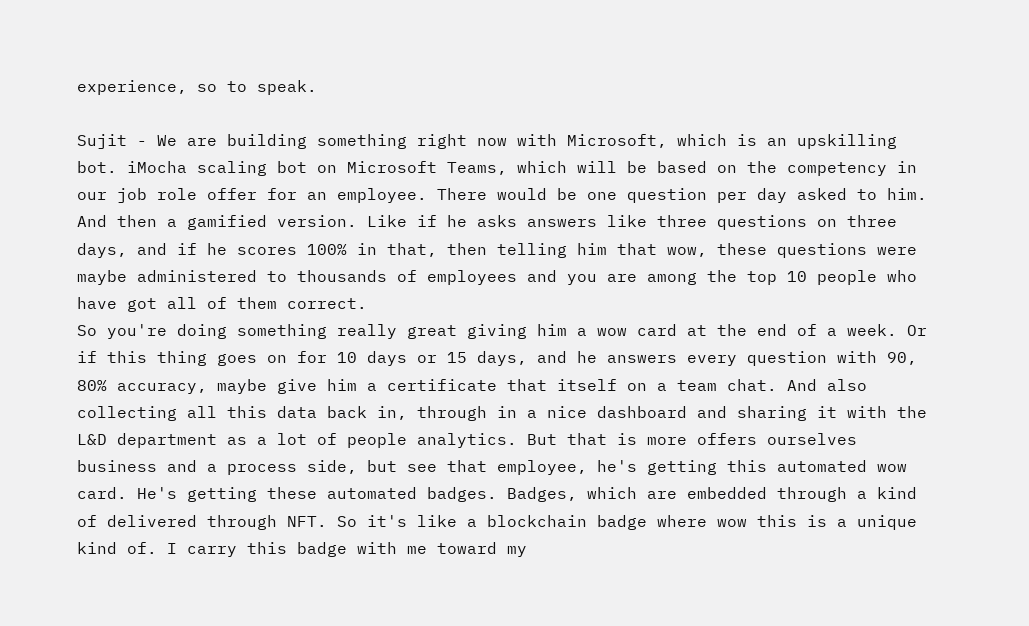experience, so to speak.

Sujit - We are building something right now with Microsoft, which is an upskilling bot. iMocha scaling bot on Microsoft Teams, which will be based on the competency in our job role offer for an employee. There would be one question per day asked to him. And then a gamified version. Like if he asks answers like three questions on three days, and if he scores 100% in that, then telling him that wow, these questions were maybe administered to thousands of employees and you are among the top 10 people who have got all of them correct.
So you're doing something really great giving him a wow card at the end of a week. Or if this thing goes on for 10 days or 15 days, and he answers every question with 90, 80% accuracy, maybe give him a certificate that itself on a team chat. And also collecting all this data back in, through in a nice dashboard and sharing it with the L&D department as a lot of people analytics. But that is more offers ourselves business and a process side, but see that employee, he's getting this automated wow card. He's getting these automated badges. Badges, which are embedded through a kind of delivered through NFT. So it's like a blockchain badge where wow this is a unique kind of. I carry this badge with me toward my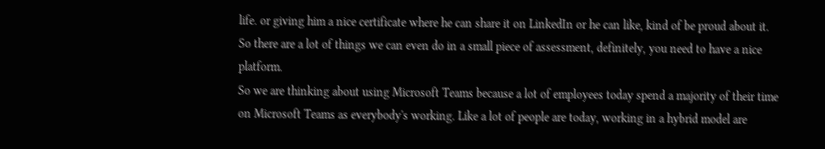life. or giving him a nice certificate where he can share it on LinkedIn or he can like, kind of be proud about it. So there are a lot of things we can even do in a small piece of assessment, definitely, you need to have a nice platform.
So we are thinking about using Microsoft Teams because a lot of employees today spend a majority of their time on Microsoft Teams as everybody's working. Like a lot of people are today, working in a hybrid model are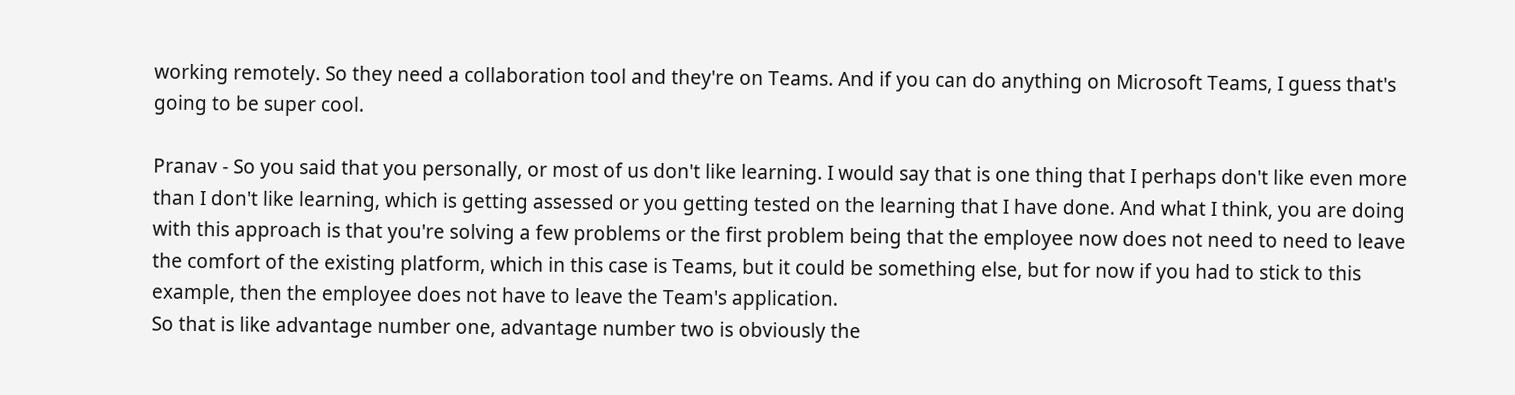working remotely. So they need a collaboration tool and they're on Teams. And if you can do anything on Microsoft Teams, I guess that's going to be super cool.

Pranav - So you said that you personally, or most of us don't like learning. I would say that is one thing that I perhaps don't like even more than I don't like learning, which is getting assessed or you getting tested on the learning that I have done. And what I think, you are doing with this approach is that you're solving a few problems or the first problem being that the employee now does not need to need to leave the comfort of the existing platform, which in this case is Teams, but it could be something else, but for now if you had to stick to this example, then the employee does not have to leave the Team's application.
So that is like advantage number one, advantage number two is obviously the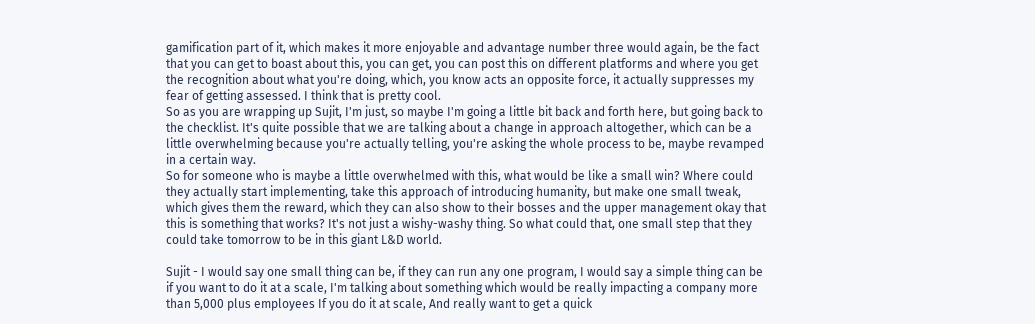gamification part of it, which makes it more enjoyable and advantage number three would again, be the fact that you can get to boast about this, you can get, you can post this on different platforms and where you get the recognition about what you're doing, which, you know acts an opposite force, it actually suppresses my fear of getting assessed. I think that is pretty cool.
So as you are wrapping up Sujit, I'm just, so maybe I'm going a little bit back and forth here, but going back to the checklist. It's quite possible that we are talking about a change in approach altogether, which can be a little overwhelming because you're actually telling, you're asking the whole process to be, maybe revamped in a certain way.
So for someone who is maybe a little overwhelmed with this, what would be like a small win? Where could they actually start implementing, take this approach of introducing humanity, but make one small tweak, which gives them the reward, which they can also show to their bosses and the upper management okay that this is something that works? It's not just a wishy-washy thing. So what could that, one small step that they could take tomorrow to be in this giant L&D world.

Sujit - I would say one small thing can be, if they can run any one program, I would say a simple thing can be if you want to do it at a scale, I'm talking about something which would be really impacting a company more than 5,000 plus employees If you do it at scale, And really want to get a quick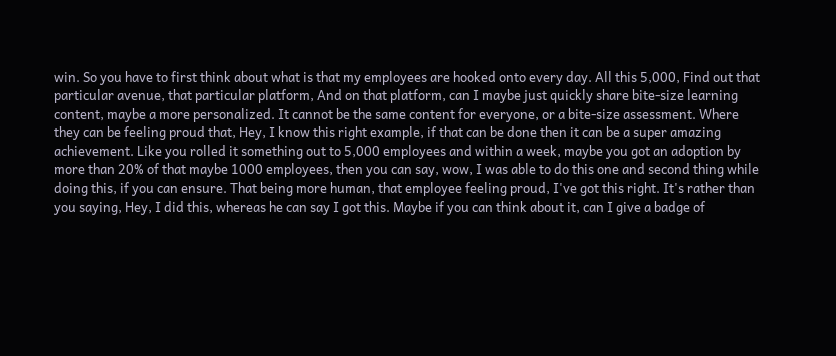win. So you have to first think about what is that my employees are hooked onto every day. All this 5,000, Find out that particular avenue, that particular platform, And on that platform, can I maybe just quickly share bite-size learning content, maybe a more personalized. It cannot be the same content for everyone, or a bite-size assessment. Where they can be feeling proud that, Hey, I know this right example, if that can be done then it can be a super amazing achievement. Like you rolled it something out to 5,000 employees and within a week, maybe you got an adoption by more than 20% of that maybe 1000 employees, then you can say, wow, I was able to do this one and second thing while doing this, if you can ensure. That being more human, that employee feeling proud, I've got this right. It's rather than you saying, Hey, I did this, whereas he can say I got this. Maybe if you can think about it, can I give a badge of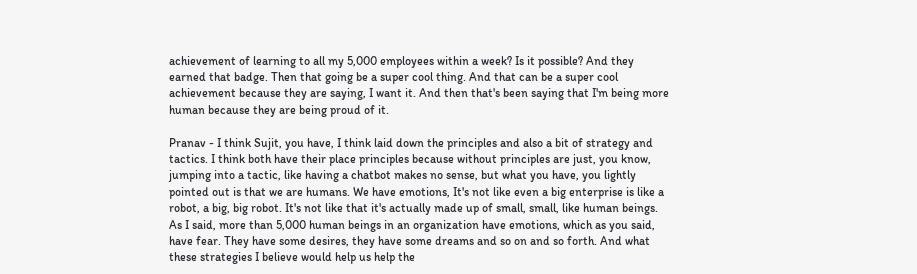achievement of learning to all my 5,000 employees within a week? Is it possible? And they earned that badge. Then that going be a super cool thing. And that can be a super cool achievement because they are saying, I want it. And then that's been saying that I'm being more human because they are being proud of it.

Pranav - I think Sujit, you have, I think laid down the principles and also a bit of strategy and tactics. I think both have their place principles because without principles are just, you know, jumping into a tactic, like having a chatbot makes no sense, but what you have, you lightly pointed out is that we are humans. We have emotions, It's not like even a big enterprise is like a robot, a big, big robot. It's not like that it's actually made up of small, small, like human beings.
As I said, more than 5,000 human beings in an organization have emotions, which as you said, have fear. They have some desires, they have some dreams and so on and so forth. And what these strategies I believe would help us help the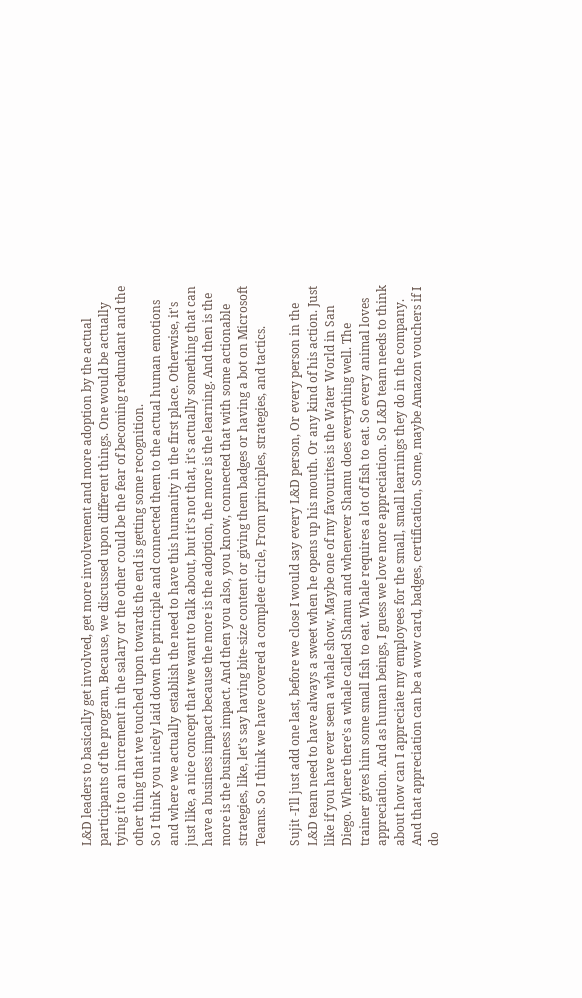L&D leaders to basically get involved, get more involvement and more adoption by the actual participants of the program, Because, we discussed upon different things. One would be actually tying it to an increment in the salary or the other could be the fear of becoming redundant and the other thing that we touched upon towards the end is getting some recognition.
So I think you nicely laid down the principle and connected them to the actual human emotions and where we actually establish the need to have this humanity in the first place. Otherwise, it's just like, a nice concept that we want to talk about, but it's not that, it's actually something that can have a business impact because the more is the adoption, the more is the learning. And then is the more is the business impact. And then you also, you know, connected that with some actionable strategies, like, let's say having bite-size content or giving them badges or having a bot on Microsoft Teams. So I think we have covered a complete circle, From principles, strategies, and tactics.

Sujit -I'll just add one last, before we close I would say every L&D person, Or every person in the L&D team need to have always a sweet when he opens up his mouth. Or any kind of his action. Just like if you have ever seen a whale show, Maybe one of my favourites is the Water World in San Diego. Where there's a whale called Shamu and whenever Shamu does everything well. The trainer gives him some small fish to eat. Whale requires a lot of fish to eat. So every animal loves appreciation. And as human beings, I guess we love more appreciation. So L&D team needs to think about how can I appreciate my employees for the small, small learnings they do in the company. And that appreciation can be a wow card, badges, certification, Some, maybe Amazon vouchers if I do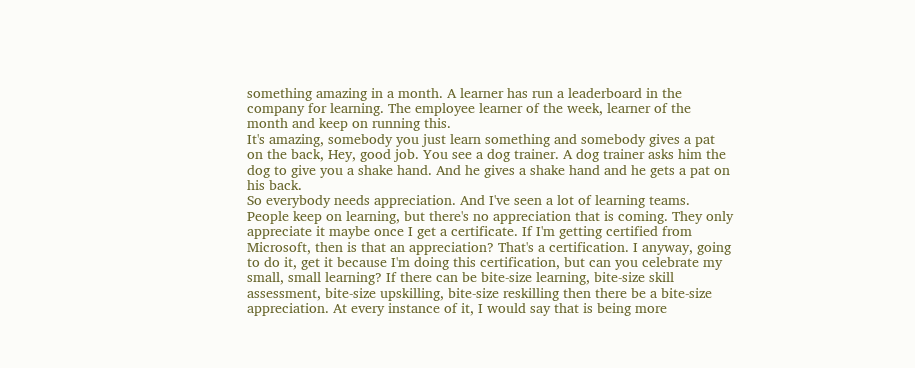something amazing in a month. A learner has run a leaderboard in the company for learning. The employee learner of the week, learner of the month and keep on running this.
It's amazing, somebody you just learn something and somebody gives a pat on the back, Hey, good job. You see a dog trainer. A dog trainer asks him the dog to give you a shake hand. And he gives a shake hand and he gets a pat on his back.
So everybody needs appreciation. And I've seen a lot of learning teams. People keep on learning, but there's no appreciation that is coming. They only appreciate it maybe once I get a certificate. If I'm getting certified from Microsoft, then is that an appreciation? That's a certification. I anyway, going to do it, get it because I'm doing this certification, but can you celebrate my small, small learning? If there can be bite-size learning, bite-size skill assessment, bite-size upskilling, bite-size reskilling then there be a bite-size appreciation. At every instance of it, I would say that is being more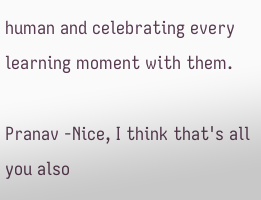human and celebrating every learning moment with them.

Pranav -Nice, I think that's all you also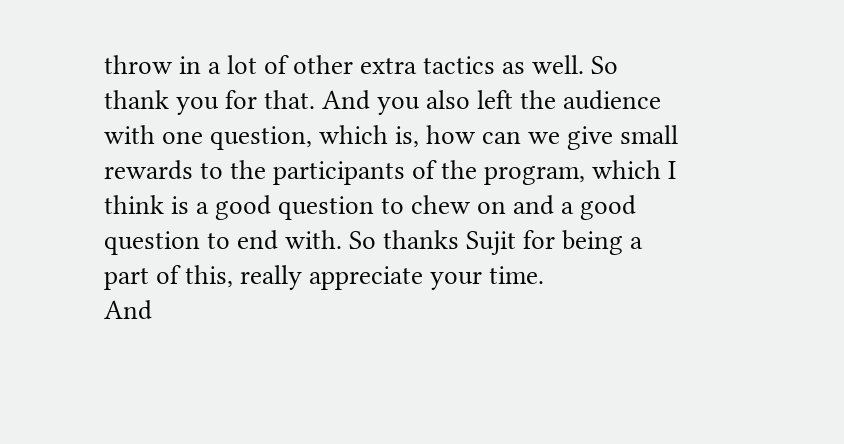throw in a lot of other extra tactics as well. So thank you for that. And you also left the audience with one question, which is, how can we give small rewards to the participants of the program, which I think is a good question to chew on and a good question to end with. So thanks Sujit for being a part of this, really appreciate your time.
And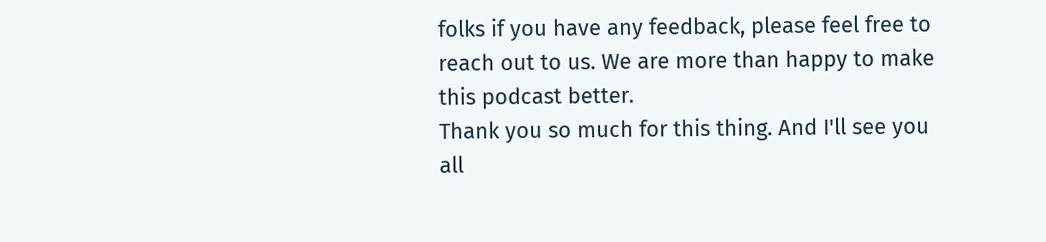folks if you have any feedback, please feel free to reach out to us. We are more than happy to make this podcast better.
Thank you so much for this thing. And I'll see you all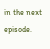in the next episode.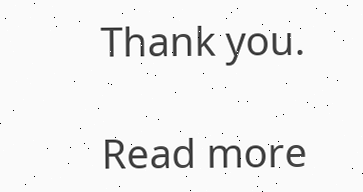Thank you.

Read more